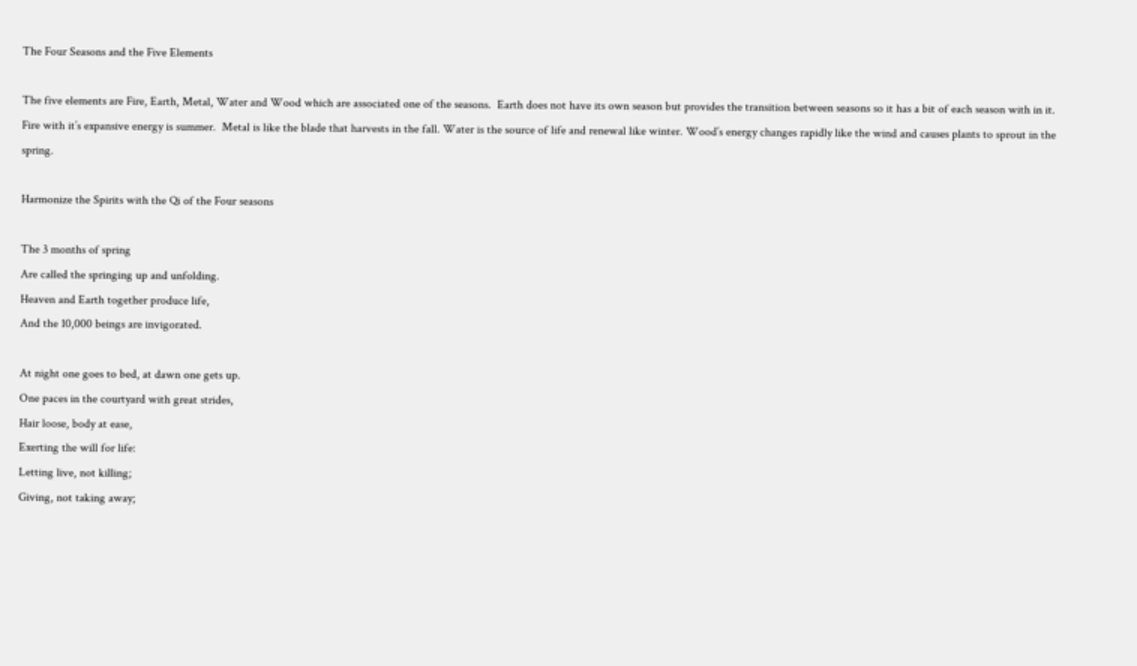The Four Seasons and the Five Elements

The five elements are Fire, Earth, Metal, Water and Wood which are associated one of the seasons.  Earth does not have its own season but provides the transition between seasons so it has a bit of each season with in it.  Fire with it’s expansive energy is summer.  Metal is like the blade that harvests in the fall. Water is the source of life and renewal like winter. Wood’s energy changes rapidly like the wind and causes plants to sprout in the spring.

Harmonize the Spirits with the Qi of the Four seasons

The 3 months of spring
Are called the springing up and unfolding.
Heaven and Earth together produce life,
And the 10,000 beings are invigorated.

At night one goes to bed, at dawn one gets up.
One paces in the courtyard with great strides,
Hair loose, body at ease,
Exerting the will for life:
Letting live, not killing;
Giving, not taking away;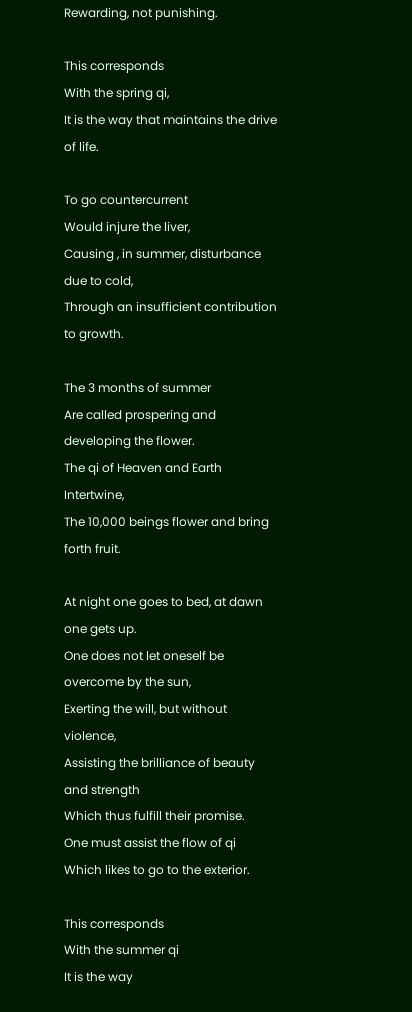Rewarding, not punishing.

This corresponds
With the spring qi,
It is the way that maintains the drive of life.

To go countercurrent
Would injure the liver,
Causing , in summer, disturbance due to cold,
Through an insufficient contribution to growth.

The 3 months of summer
Are called prospering and developing the flower.
The qi of Heaven and Earth Intertwine,
The 10,000 beings flower and bring forth fruit.

At night one goes to bed, at dawn one gets up.
One does not let oneself be overcome by the sun,
Exerting the will, but without violence,
Assisting the brilliance of beauty and strength
Which thus fulfill their promise.
One must assist the flow of qi
Which likes to go to the exterior.

This corresponds
With the summer qi
It is the way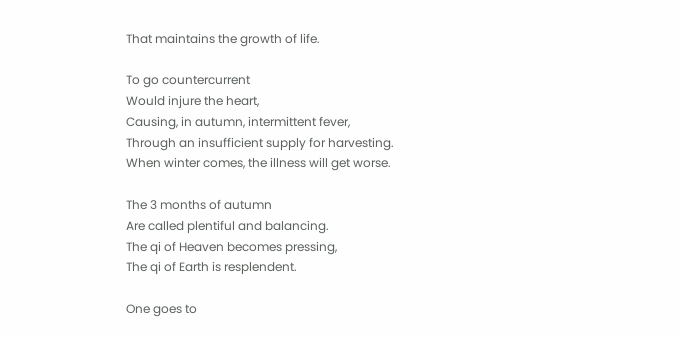That maintains the growth of life.

To go countercurrent
Would injure the heart,
Causing, in autumn, intermittent fever,
Through an insufficient supply for harvesting.
When winter comes, the illness will get worse.

The 3 months of autumn
Are called plentiful and balancing.
The qi of Heaven becomes pressing,
The qi of Earth is resplendent.

One goes to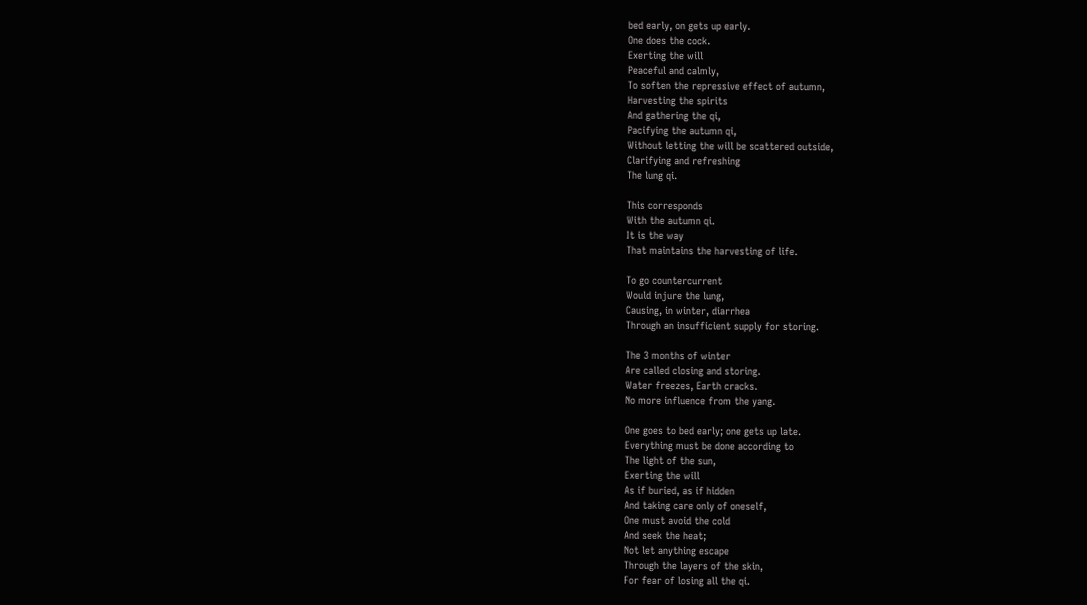bed early, on gets up early.
One does the cock.
Exerting the will
Peaceful and calmly,
To soften the repressive effect of autumn,
Harvesting the spirits
And gathering the qi,
Pacifying the autumn qi,
Without letting the will be scattered outside,
Clarifying and refreshing
The lung qi.

This corresponds
With the autumn qi.
It is the way
That maintains the harvesting of life.

To go countercurrent
Would injure the lung,
Causing, in winter, diarrhea
Through an insufficient supply for storing.

The 3 months of winter
Are called closing and storing.
Water freezes, Earth cracks.
No more influence from the yang.

One goes to bed early; one gets up late.
Everything must be done according to
The light of the sun,
Exerting the will
As if buried, as if hidden
And taking care only of oneself,
One must avoid the cold
And seek the heat;
Not let anything escape
Through the layers of the skin,
For fear of losing all the qi.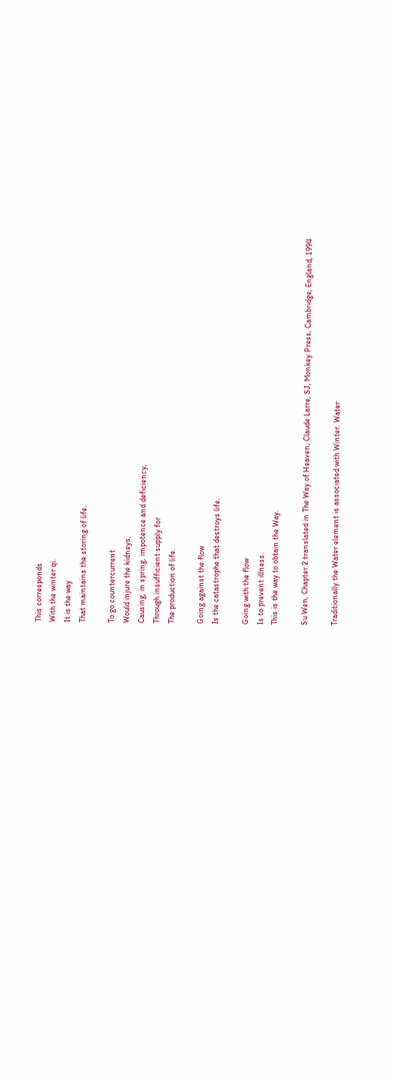This corresponds
With the winter qi.
It is the way
That maintains the storing of life.

To go countercurrent
Would injure the kidneys,
Causing, in spring, impotence and deficiency,
Through insufficient supply for
The production of life.

Going against the flow
Is the catastrophe that destroys life.

Going with the flow
Is to prevent illness.
This is the way to obtain the Way.

Su Wen, Chapter 2 translated in The Way of Heaven, Claude Larre, SJ, Monkey Press, Cambridge, England, 1994

Traditionally the Water element is associated with Winter. Water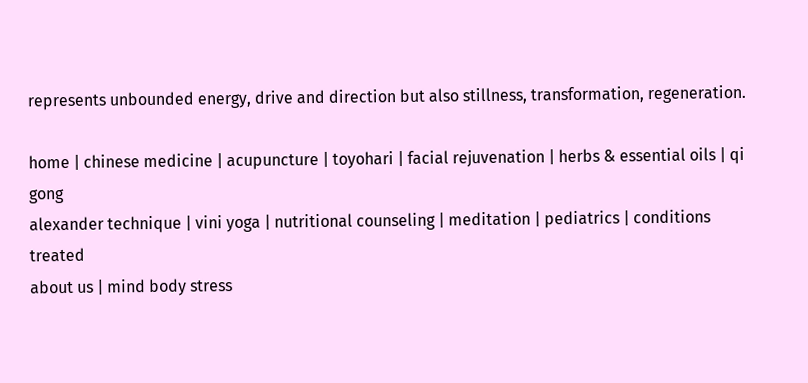represents unbounded energy, drive and direction but also stillness, transformation, regeneration.

home | chinese medicine | acupuncture | toyohari | facial rejuvenation | herbs & essential oils | qi gong
alexander technique | vini yoga | nutritional counseling | meditation | pediatrics | conditions treated
about us | mind body stress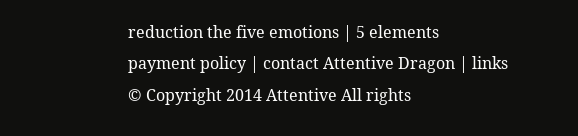reduction the five emotions | 5 elements
payment policy | contact Attentive Dragon | links
© Copyright 2014 Attentive All rights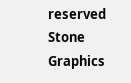reserved                                                  Stone Graphics